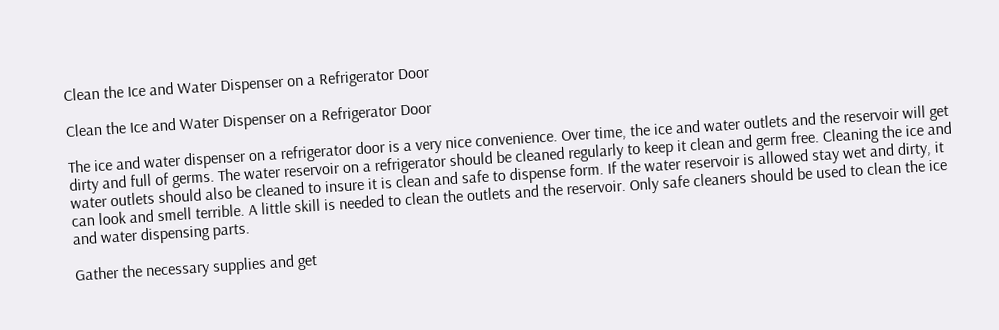Clean the Ice and Water Dispenser on a Refrigerator Door

Clean the Ice and Water Dispenser on a Refrigerator Door

The ice and water dispenser on a refrigerator door is a very nice convenience. Over time, the ice and water outlets and the reservoir will get dirty and full of germs. The water reservoir on a refrigerator should be cleaned regularly to keep it clean and germ free. Cleaning the ice and water outlets should also be cleaned to insure it is clean and safe to dispense form. If the water reservoir is allowed stay wet and dirty, it can look and smell terrible. A little skill is needed to clean the outlets and the reservoir. Only safe cleaners should be used to clean the ice and water dispensing parts.

Gather the necessary supplies and get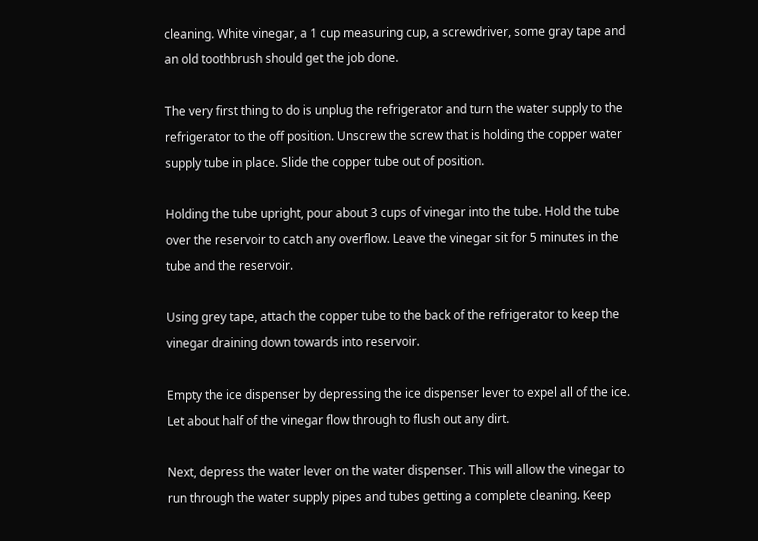cleaning. White vinegar, a 1 cup measuring cup, a screwdriver, some gray tape and an old toothbrush should get the job done.

The very first thing to do is unplug the refrigerator and turn the water supply to the refrigerator to the off position. Unscrew the screw that is holding the copper water supply tube in place. Slide the copper tube out of position.

Holding the tube upright, pour about 3 cups of vinegar into the tube. Hold the tube over the reservoir to catch any overflow. Leave the vinegar sit for 5 minutes in the tube and the reservoir.

Using grey tape, attach the copper tube to the back of the refrigerator to keep the vinegar draining down towards into reservoir.

Empty the ice dispenser by depressing the ice dispenser lever to expel all of the ice. Let about half of the vinegar flow through to flush out any dirt.

Next, depress the water lever on the water dispenser. This will allow the vinegar to run through the water supply pipes and tubes getting a complete cleaning. Keep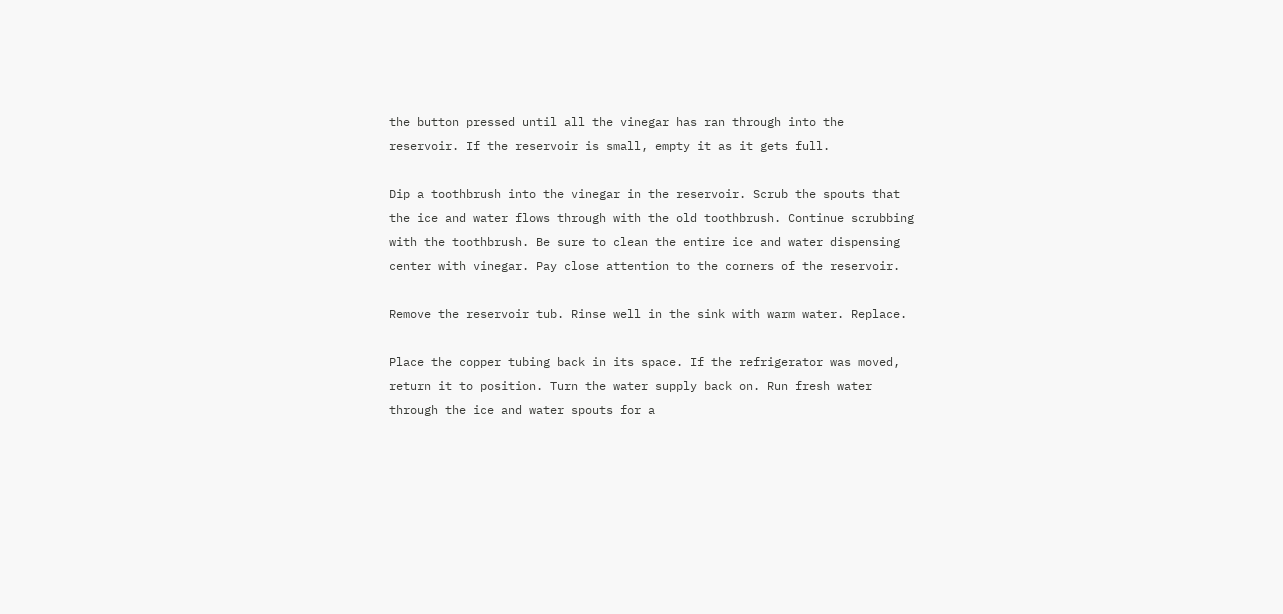the button pressed until all the vinegar has ran through into the reservoir. If the reservoir is small, empty it as it gets full.

Dip a toothbrush into the vinegar in the reservoir. Scrub the spouts that the ice and water flows through with the old toothbrush. Continue scrubbing with the toothbrush. Be sure to clean the entire ice and water dispensing center with vinegar. Pay close attention to the corners of the reservoir.

Remove the reservoir tub. Rinse well in the sink with warm water. Replace.

Place the copper tubing back in its space. If the refrigerator was moved, return it to position. Turn the water supply back on. Run fresh water through the ice and water spouts for a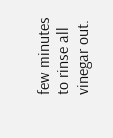few minutes to rinse all vinegar out.